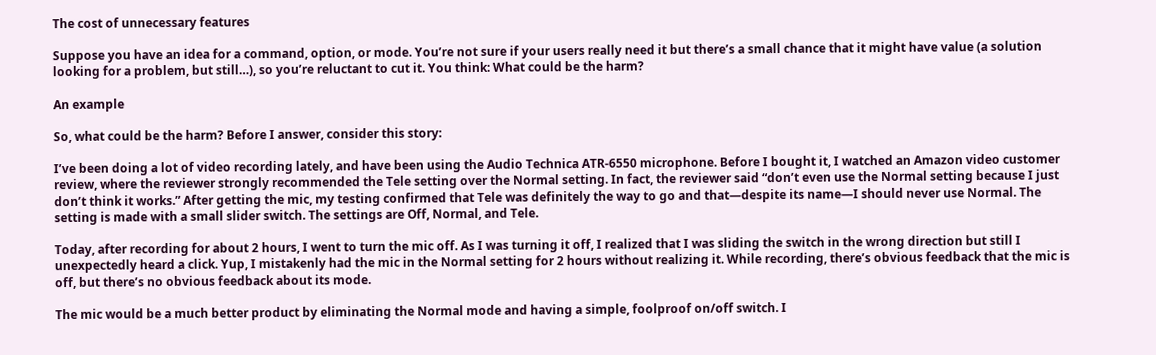The cost of unnecessary features

Suppose you have an idea for a command, option, or mode. You’re not sure if your users really need it but there’s a small chance that it might have value (a solution looking for a problem, but still…), so you’re reluctant to cut it. You think: What could be the harm?

An example

So, what could be the harm? Before I answer, consider this story:

I’ve been doing a lot of video recording lately, and have been using the Audio Technica ATR-6550 microphone. Before I bought it, I watched an Amazon video customer review, where the reviewer strongly recommended the Tele setting over the Normal setting. In fact, the reviewer said “don’t even use the Normal setting because I just don’t think it works.” After getting the mic, my testing confirmed that Tele was definitely the way to go and that—despite its name—I should never use Normal. The setting is made with a small slider switch. The settings are Off, Normal, and Tele.

Today, after recording for about 2 hours, I went to turn the mic off. As I was turning it off, I realized that I was sliding the switch in the wrong direction but still I unexpectedly heard a click. Yup, I mistakenly had the mic in the Normal setting for 2 hours without realizing it. While recording, there’s obvious feedback that the mic is off, but there’s no obvious feedback about its mode.

The mic would be a much better product by eliminating the Normal mode and having a simple, foolproof on/off switch. I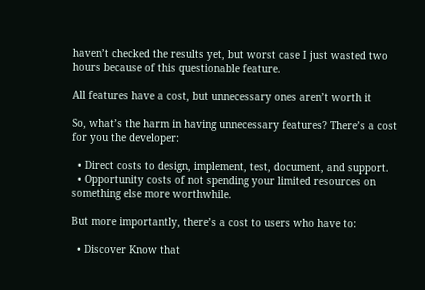haven’t checked the results yet, but worst case I just wasted two hours because of this questionable feature.

All features have a cost, but unnecessary ones aren’t worth it

So, what’s the harm in having unnecessary features? There’s a cost for you the developer:

  • Direct costs to design, implement, test, document, and support.
  • Opportunity costs of not spending your limited resources on something else more worthwhile.

But more importantly, there’s a cost to users who have to:

  • Discover Know that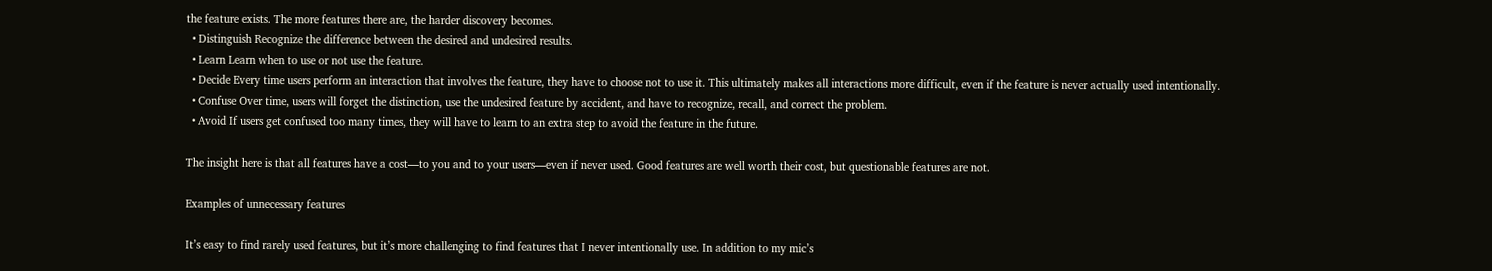the feature exists. The more features there are, the harder discovery becomes.
  • Distinguish Recognize the difference between the desired and undesired results.
  • Learn Learn when to use or not use the feature.
  • Decide Every time users perform an interaction that involves the feature, they have to choose not to use it. This ultimately makes all interactions more difficult, even if the feature is never actually used intentionally.
  • Confuse Over time, users will forget the distinction, use the undesired feature by accident, and have to recognize, recall, and correct the problem.
  • Avoid If users get confused too many times, they will have to learn to an extra step to avoid the feature in the future.

The insight here is that all features have a cost—to you and to your users—even if never used. Good features are well worth their cost, but questionable features are not.

Examples of unnecessary features

It’s easy to find rarely used features, but it’s more challenging to find features that I never intentionally use. In addition to my mic’s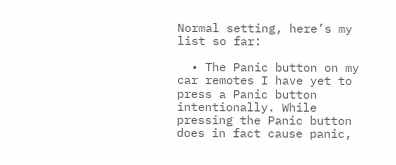Normal setting, here’s my list so far:

  • The Panic button on my car remotes I have yet to press a Panic button intentionally. While pressing the Panic button does in fact cause panic,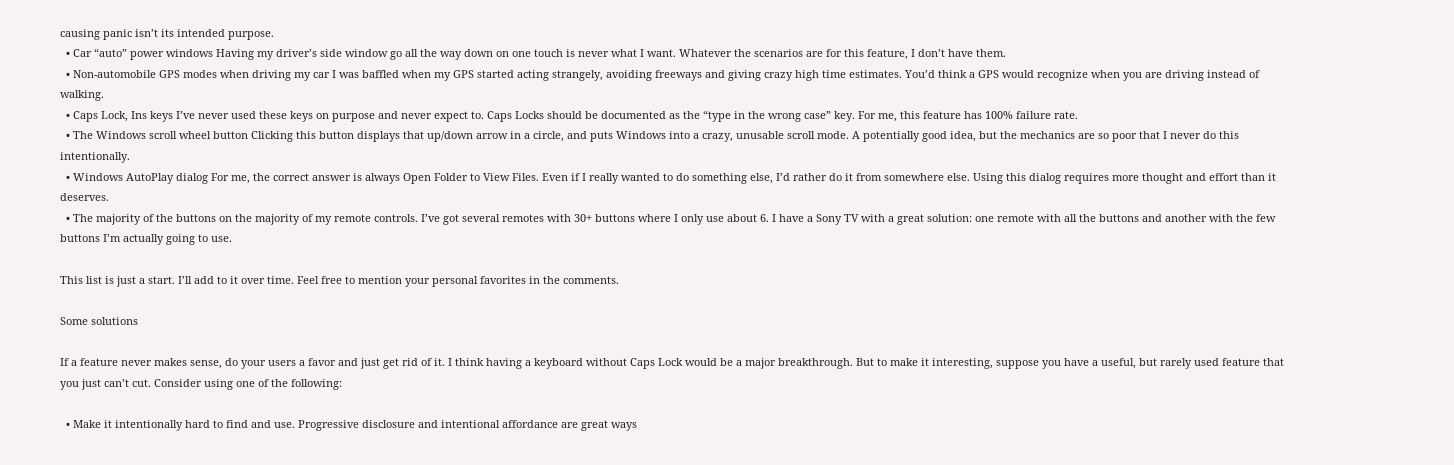causing panic isn’t its intended purpose.
  • Car “auto” power windows Having my driver’s side window go all the way down on one touch is never what I want. Whatever the scenarios are for this feature, I don’t have them.
  • Non-automobile GPS modes when driving my car I was baffled when my GPS started acting strangely, avoiding freeways and giving crazy high time estimates. You’d think a GPS would recognize when you are driving instead of walking.
  • Caps Lock, Ins keys I’ve never used these keys on purpose and never expect to. Caps Locks should be documented as the “type in the wrong case” key. For me, this feature has 100% failure rate.
  • The Windows scroll wheel button Clicking this button displays that up/down arrow in a circle, and puts Windows into a crazy, unusable scroll mode. A potentially good idea, but the mechanics are so poor that I never do this intentionally.
  • Windows AutoPlay dialog For me, the correct answer is always Open Folder to View Files. Even if I really wanted to do something else, I’d rather do it from somewhere else. Using this dialog requires more thought and effort than it deserves.
  • The majority of the buttons on the majority of my remote controls. I’ve got several remotes with 30+ buttons where I only use about 6. I have a Sony TV with a great solution: one remote with all the buttons and another with the few buttons I’m actually going to use.

This list is just a start. I’ll add to it over time. Feel free to mention your personal favorites in the comments.

Some solutions

If a feature never makes sense, do your users a favor and just get rid of it. I think having a keyboard without Caps Lock would be a major breakthrough. But to make it interesting, suppose you have a useful, but rarely used feature that you just can’t cut. Consider using one of the following:

  • Make it intentionally hard to find and use. Progressive disclosure and intentional affordance are great ways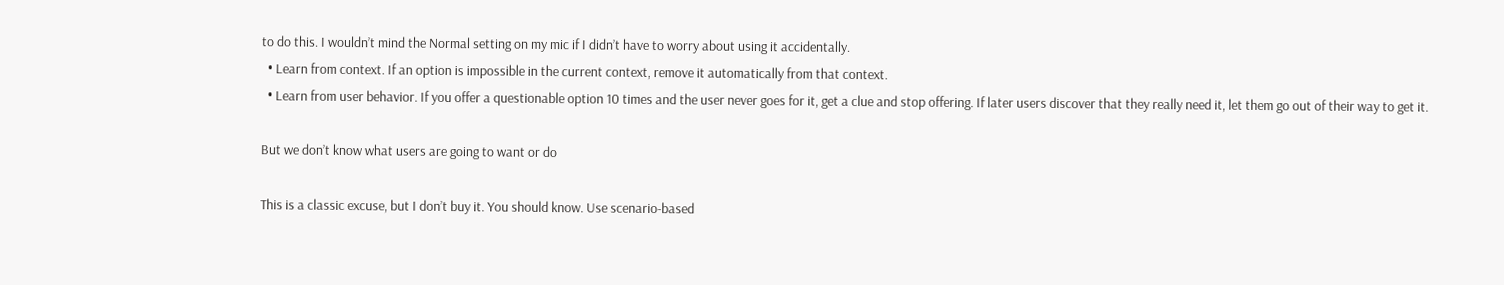to do this. I wouldn’t mind the Normal setting on my mic if I didn’t have to worry about using it accidentally.
  • Learn from context. If an option is impossible in the current context, remove it automatically from that context.
  • Learn from user behavior. If you offer a questionable option 10 times and the user never goes for it, get a clue and stop offering. If later users discover that they really need it, let them go out of their way to get it.

But we don’t know what users are going to want or do

This is a classic excuse, but I don’t buy it. You should know. Use scenario-based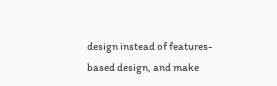design instead of features-based design, and make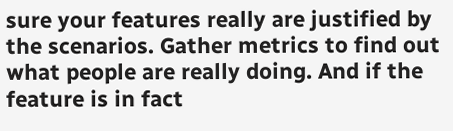sure your features really are justified by the scenarios. Gather metrics to find out what people are really doing. And if the feature is in fact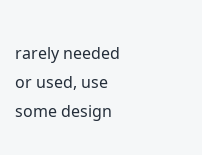rarely needed or used, use some design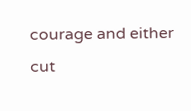courage and either cut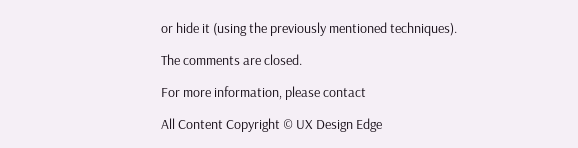or hide it (using the previously mentioned techniques).

The comments are closed.

For more information, please contact

All Content Copyright © UX Design Edge